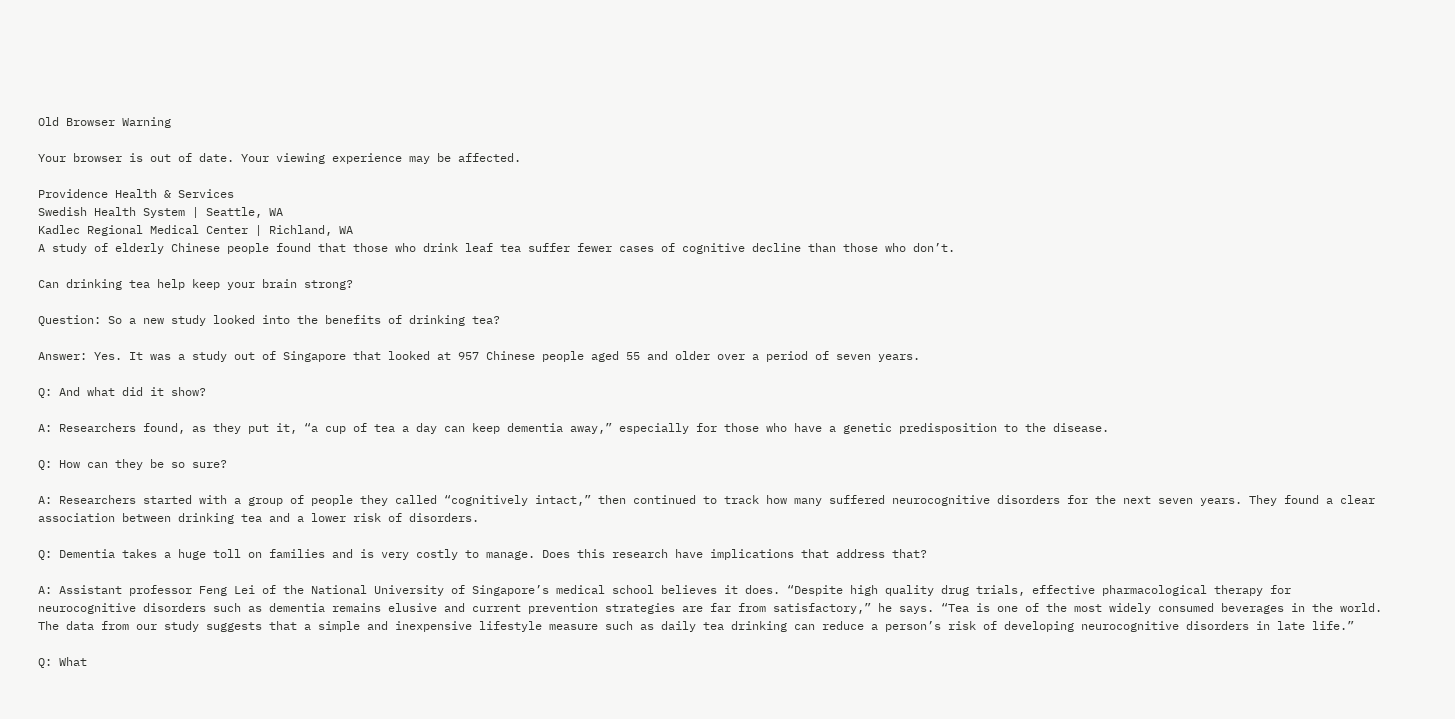Old Browser Warning

Your browser is out of date. Your viewing experience may be affected.

Providence Health & Services
Swedish Health System | Seattle, WA
Kadlec Regional Medical Center | Richland, WA
A study of elderly Chinese people found that those who drink leaf tea suffer fewer cases of cognitive decline than those who don’t.

Can drinking tea help keep your brain strong?

Question: So a new study looked into the benefits of drinking tea?

Answer: Yes. It was a study out of Singapore that looked at 957 Chinese people aged 55 and older over a period of seven years.

Q: And what did it show?

A: Researchers found, as they put it, “a cup of tea a day can keep dementia away,” especially for those who have a genetic predisposition to the disease.

Q: How can they be so sure?

A: Researchers started with a group of people they called “cognitively intact,” then continued to track how many suffered neurocognitive disorders for the next seven years. They found a clear association between drinking tea and a lower risk of disorders.

Q: Dementia takes a huge toll on families and is very costly to manage. Does this research have implications that address that?

A: Assistant professor Feng Lei of the National University of Singapore’s medical school believes it does. “Despite high quality drug trials, effective pharmacological therapy for neurocognitive disorders such as dementia remains elusive and current prevention strategies are far from satisfactory,” he says. “Tea is one of the most widely consumed beverages in the world. The data from our study suggests that a simple and inexpensive lifestyle measure such as daily tea drinking can reduce a person’s risk of developing neurocognitive disorders in late life.”

Q: What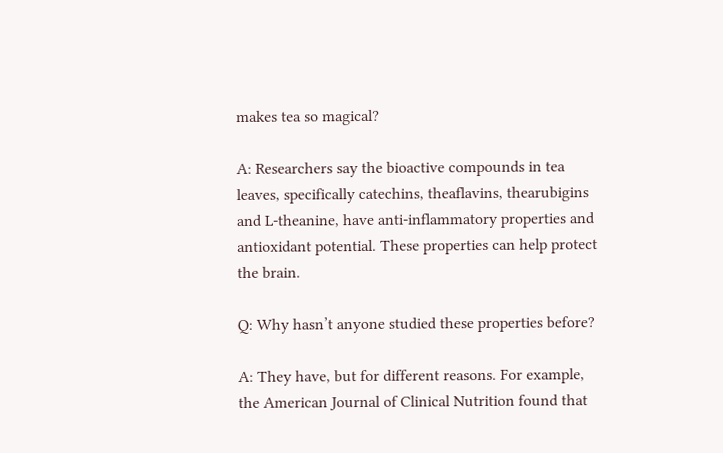makes tea so magical?

A: Researchers say the bioactive compounds in tea leaves, specifically catechins, theaflavins, thearubigins and L-theanine, have anti-inflammatory properties and antioxidant potential. These properties can help protect the brain.

Q: Why hasn’t anyone studied these properties before?

A: They have, but for different reasons. For example, the American Journal of Clinical Nutrition found that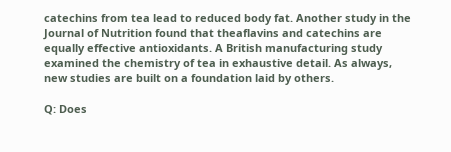catechins from tea lead to reduced body fat. Another study in the Journal of Nutrition found that theaflavins and catechins are equally effective antioxidants. A British manufacturing study examined the chemistry of tea in exhaustive detail. As always, new studies are built on a foundation laid by others.

Q: Does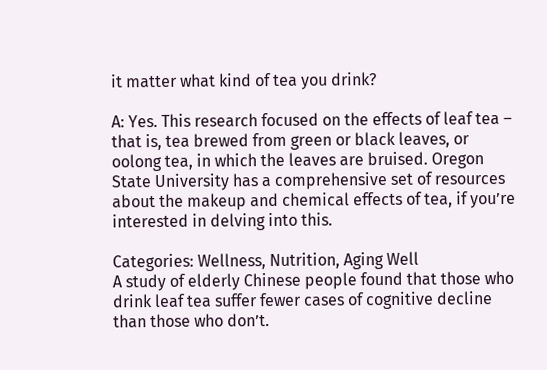it matter what kind of tea you drink?

A: Yes. This research focused on the effects of leaf tea – that is, tea brewed from green or black leaves, or oolong tea, in which the leaves are bruised. Oregon State University has a comprehensive set of resources about the makeup and chemical effects of tea, if you’re interested in delving into this.

Categories: Wellness, Nutrition, Aging Well
A study of elderly Chinese people found that those who drink leaf tea suffer fewer cases of cognitive decline than those who don’t.